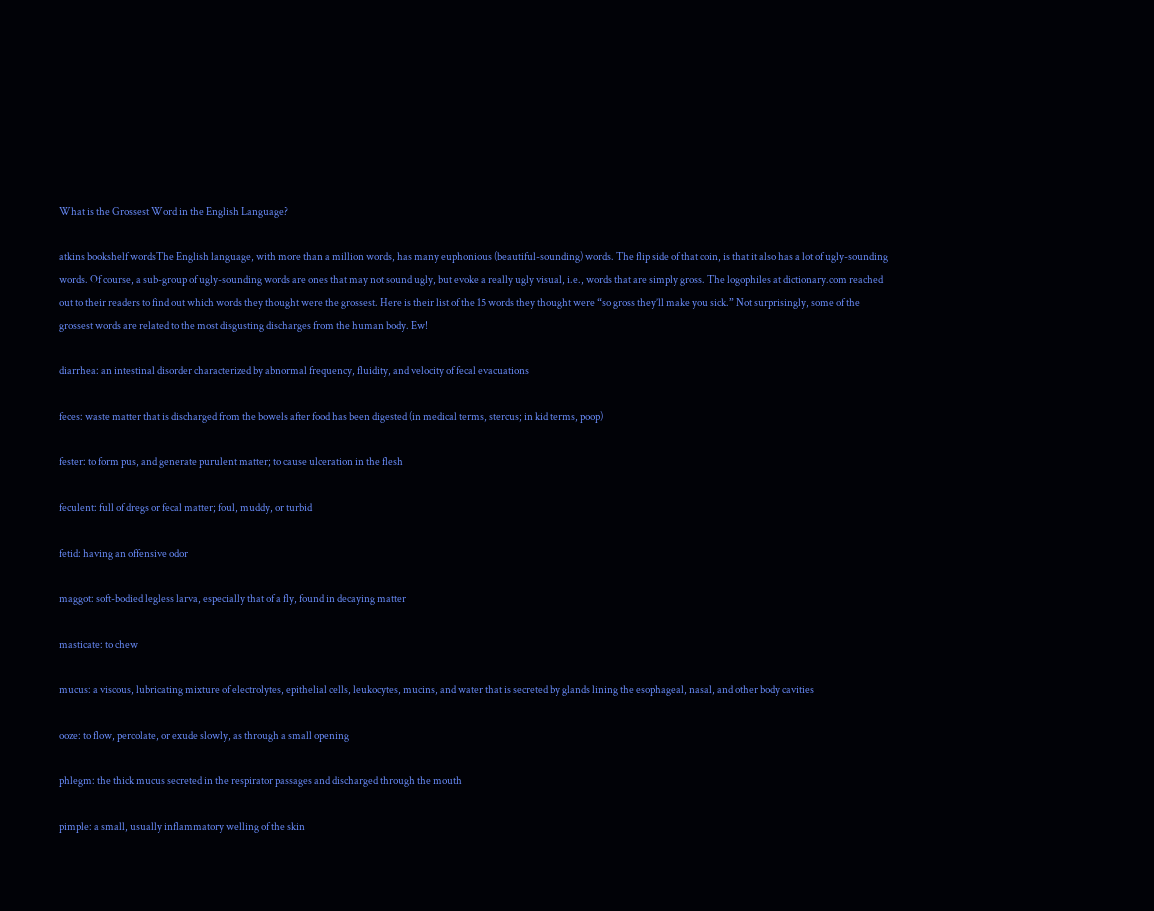What is the Grossest Word in the English Language?

atkins bookshelf wordsThe English language, with more than a million words, has many euphonious (beautiful-sounding) words. The flip side of that coin, is that it also has a lot of ugly-sounding words. Of course, a sub-group of ugly-sounding words are ones that may not sound ugly, but evoke a really ugly visual, i.e., words that are simply gross. The logophiles at dictionary.com reached out to their readers to find out which words they thought were the grossest. Here is their list of the 15 words they thought were “so gross they’ll make you sick.” Not surprisingly, some of the grossest words are related to the most disgusting discharges from the human body. Ew!

diarrhea: an intestinal disorder characterized by abnormal frequency, fluidity, and velocity of fecal evacuations

feces: waste matter that is discharged from the bowels after food has been digested (in medical terms, stercus; in kid terms, poop)

fester: to form pus, and generate purulent matter; to cause ulceration in the flesh

feculent: full of dregs or fecal matter; foul, muddy, or turbid

fetid: having an offensive odor

maggot: soft-bodied legless larva, especially that of a fly, found in decaying matter

masticate: to chew

mucus: a viscous, lubricating mixture of electrolytes, epithelial cells, leukocytes, mucins, and water that is secreted by glands lining the esophageal, nasal, and other body cavities

ooze: to flow, percolate, or exude slowly, as through a small opening

phlegm: the thick mucus secreted in the respirator passages and discharged through the mouth

pimple: a small, usually inflammatory welling of the skin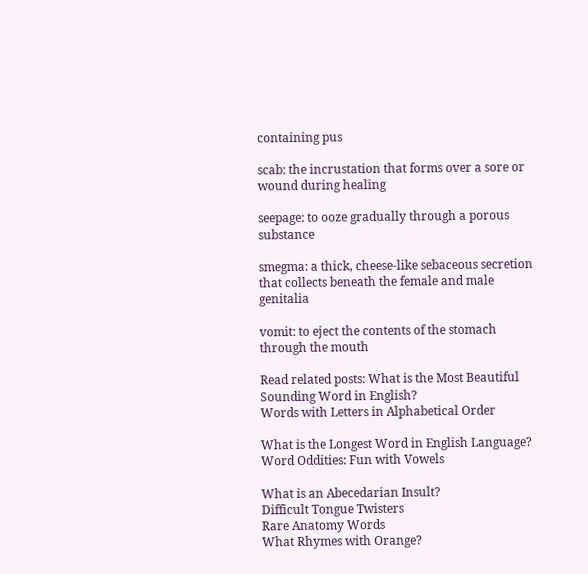containing pus

scab: the incrustation that forms over a sore or wound during healing

seepage: to ooze gradually through a porous substance

smegma: a thick, cheese-like sebaceous secretion that collects beneath the female and male genitalia

vomit: to eject the contents of the stomach through the mouth

Read related posts: What is the Most Beautiful Sounding Word in English?
Words with Letters in Alphabetical Order

What is the Longest Word in English Language?
Word Oddities: Fun with Vowels

What is an Abecedarian Insult?
Difficult Tongue Twisters
Rare Anatomy Words
What Rhymes with Orange?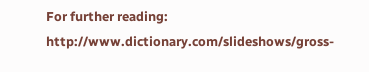For further reading: http://www.dictionary.com/slideshows/gross-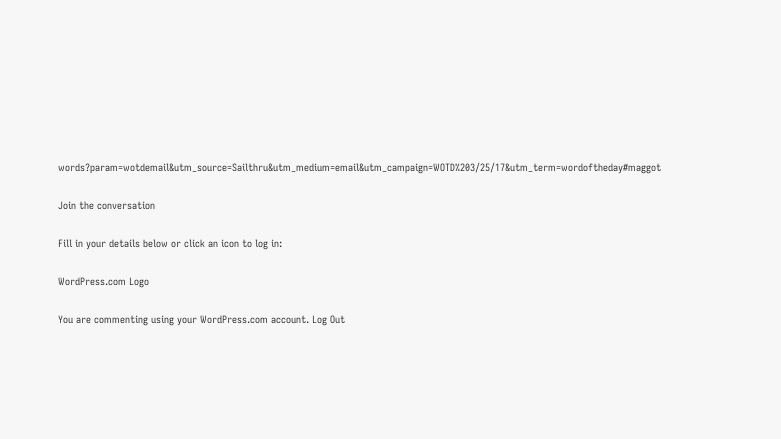words?param=wotdemail&utm_source=Sailthru&utm_medium=email&utm_campaign=WOTD%203/25/17&utm_term=wordoftheday#maggot

Join the conversation

Fill in your details below or click an icon to log in:

WordPress.com Logo

You are commenting using your WordPress.com account. Log Out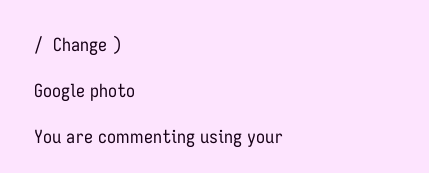/  Change )

Google photo

You are commenting using your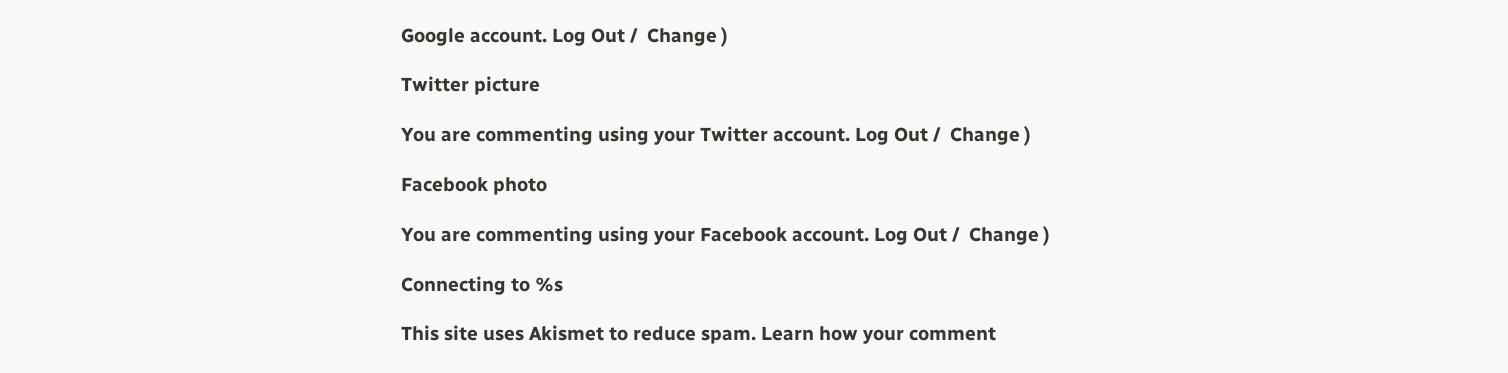Google account. Log Out /  Change )

Twitter picture

You are commenting using your Twitter account. Log Out /  Change )

Facebook photo

You are commenting using your Facebook account. Log Out /  Change )

Connecting to %s

This site uses Akismet to reduce spam. Learn how your comment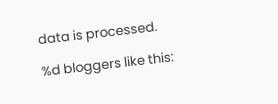data is processed.

%d bloggers like this: